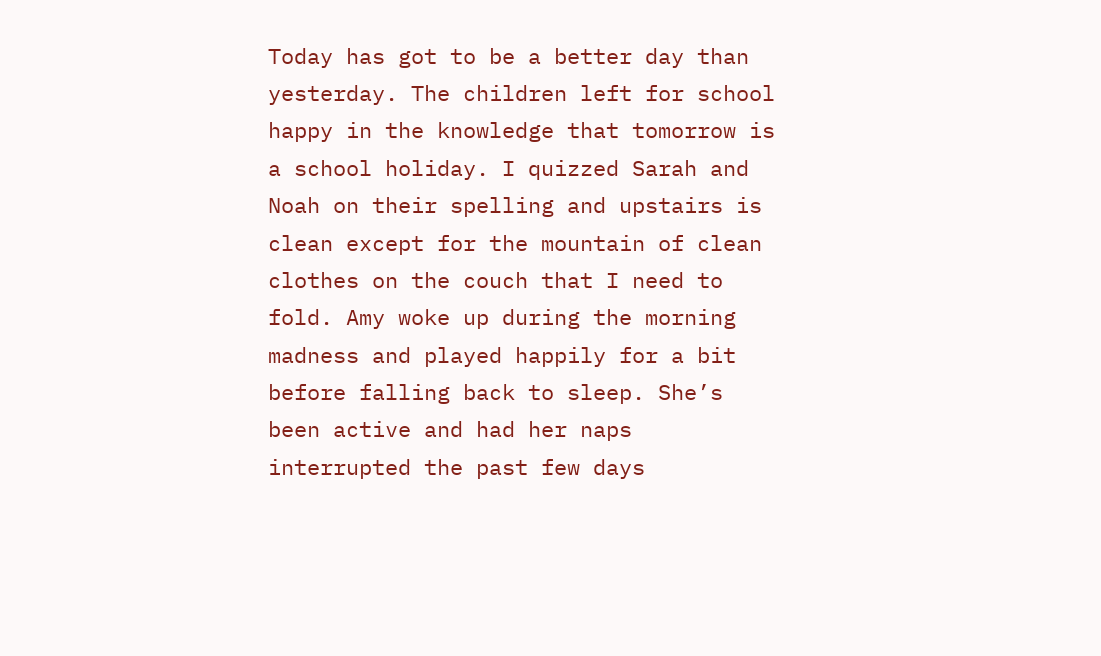Today has got to be a better day than yesterday. The children left for school happy in the knowledge that tomorrow is a school holiday. I quizzed Sarah and Noah on their spelling and upstairs is clean except for the mountain of clean clothes on the couch that I need to fold. Amy woke up during the morning madness and played happily for a bit before falling back to sleep. She’s been active and had her naps interrupted the past few days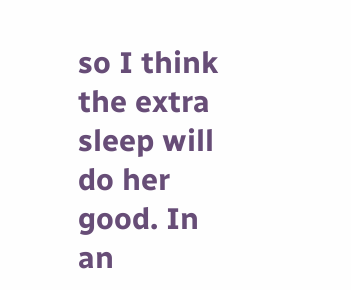so I think the extra sleep will do her good. In an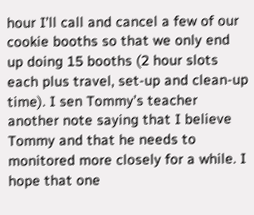hour I’ll call and cancel a few of our cookie booths so that we only end up doing 15 booths (2 hour slots each plus travel, set-up and clean-up time). I sen Tommy’s teacher another note saying that I believe Tommy and that he needs to monitored more closely for a while. I hope that one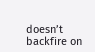doesn’t backfire on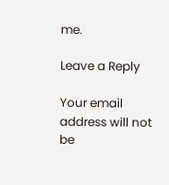me.

Leave a Reply

Your email address will not be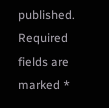published. Required fields are marked *